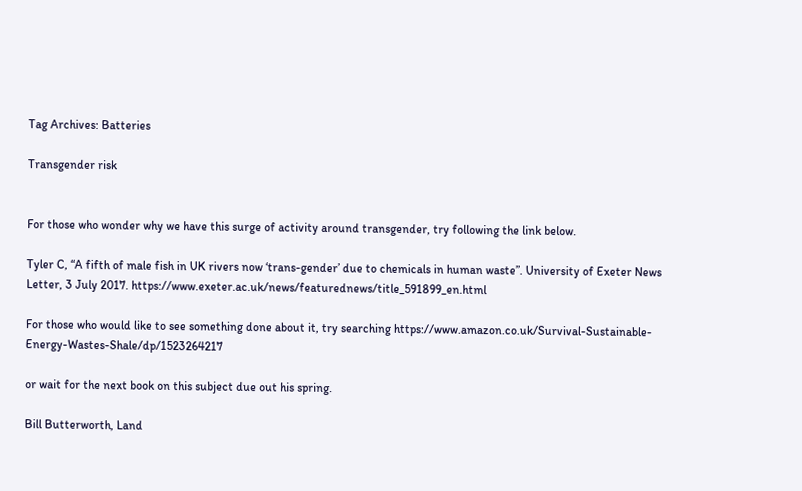Tag Archives: Batteries

Transgender risk


For those who wonder why we have this surge of activity around transgender, try following the link below.

Tyler C, “A fifth of male fish in UK rivers now ‘trans-gender’ due to chemicals in human waste”. University of Exeter News Letter, 3 July 2017. https://www.exeter.ac.uk/news/featurednews/title_591899_en.html

For those who would like to see something done about it, try searching https://www.amazon.co.uk/Survival-Sustainable-Energy-Wastes-Shale/dp/1523264217

or wait for the next book on this subject due out his spring.

Bill Butterworth, Land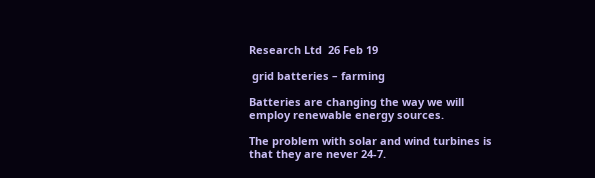Research Ltd  26 Feb 19

 grid batteries – farming

Batteries are changing the way we will employ renewable energy sources.

The problem with solar and wind turbines is that they are never 24-7.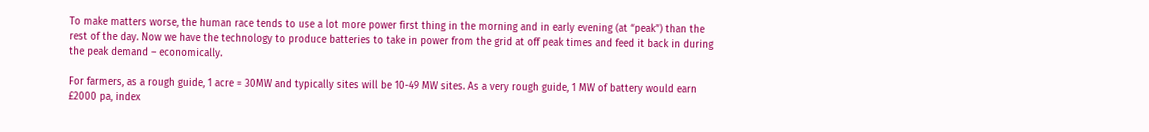To make matters worse, the human race tends to use a lot more power first thing in the morning and in early evening (at “peak”) than the rest of the day. Now we have the technology to produce batteries to take in power from the grid at off peak times and feed it back in during the peak demand – economically.

For farmers, as a rough guide, 1 acre = 30MW and typically sites will be 10-49 MW sites. As a very rough guide, 1 MW of battery would earn £2000 pa, index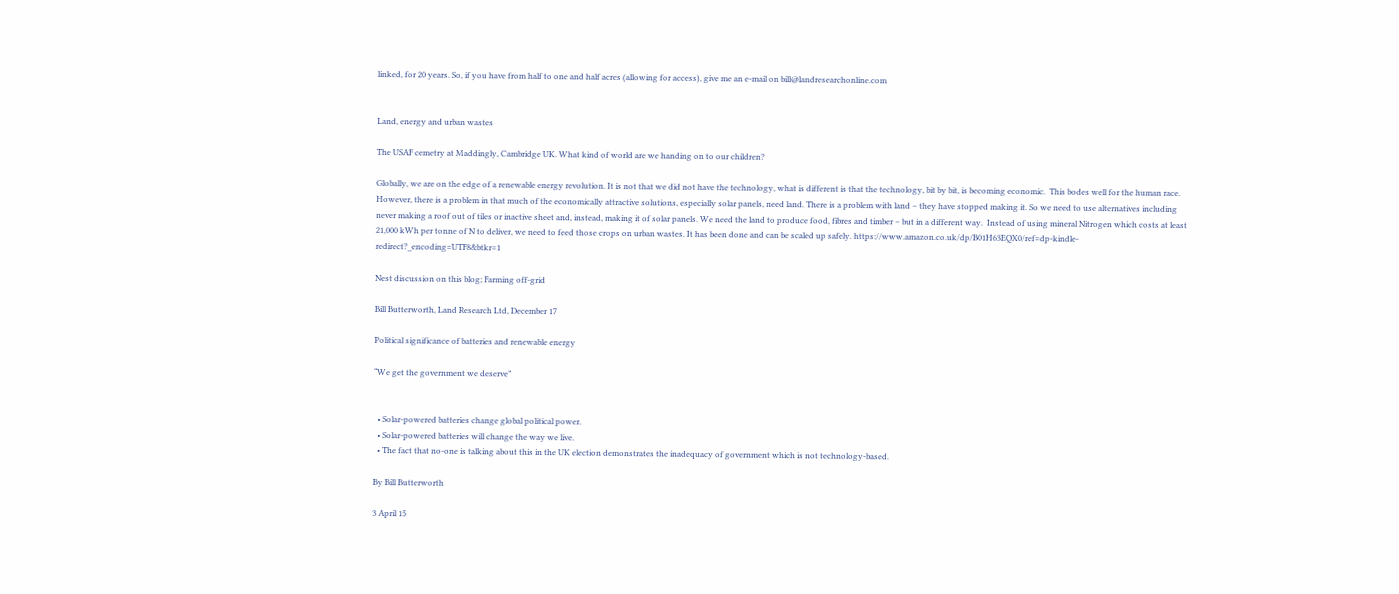linked, for 20 years. So, if you have from half to one and half acres (allowing for access), give me an e-mail on bill@landresearchonline.com


Land, energy and urban wastes

The USAF cemetry at Maddingly, Cambridge UK. What kind of world are we handing on to our children?

Globally, we are on the edge of a renewable energy revolution. It is not that we did not have the technology, what is different is that the technology, bit by bit, is becoming economic.  This bodes well for the human race.  However, there is a problem in that much of the economically attractive solutions, especially solar panels, need land. There is a problem with land – they have stopped making it. So we need to use alternatives including never making a roof out of tiles or inactive sheet and, instead, making it of solar panels. We need the land to produce food, fibres and timber – but in a different way.  Instead of using mineral Nitrogen which costs at least 21,000 kWh per tonne of N to deliver, we need to feed those crops on urban wastes. It has been done and can be scaled up safely. https://www.amazon.co.uk/dp/B01H63EQX0/ref=dp-kindle-redirect?_encoding=UTF8&btkr=1

Nest discussion on this blog; Farming off-grid

Bill Butterworth, Land Research Ltd, December 17

Political significance of batteries and renewable energy

“We get the government we deserve”


  • Solar-powered batteries change global political power.
  • Solar-powered batteries will change the way we live.
  • The fact that no-one is talking about this in the UK election demonstrates the inadequacy of government which is not technology-based.

By Bill Butterworth

3 April 15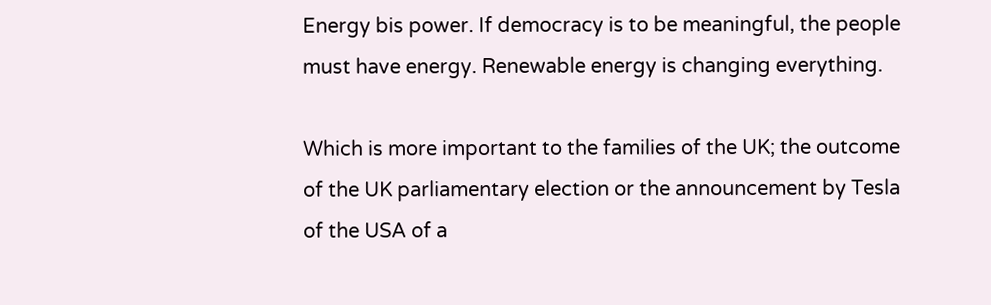Energy bis power. If democracy is to be meaningful, the people must have energy. Renewable energy is changing everything.

Which is more important to the families of the UK; the outcome of the UK parliamentary election or the announcement by Tesla of the USA of a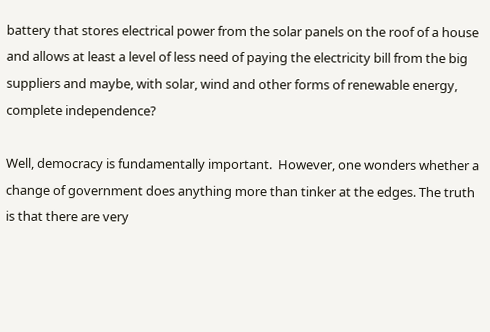battery that stores electrical power from the solar panels on the roof of a house and allows at least a level of less need of paying the electricity bill from the big suppliers and maybe, with solar, wind and other forms of renewable energy, complete independence?

Well, democracy is fundamentally important.  However, one wonders whether a change of government does anything more than tinker at the edges. The truth is that there are very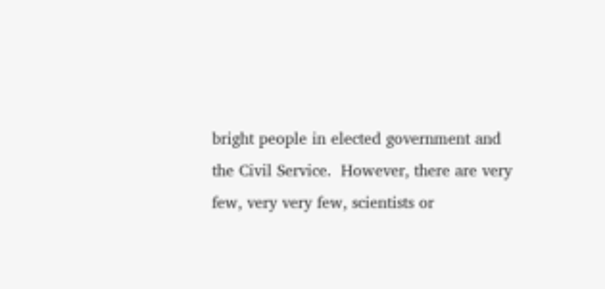bright people in elected government and the Civil Service.  However, there are very few, very very few, scientists or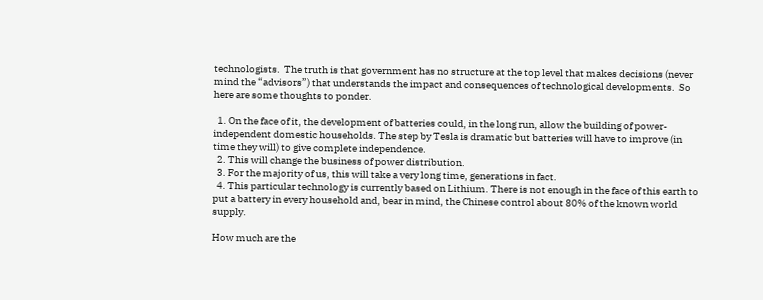technologists.  The truth is that government has no structure at the top level that makes decisions (never mind the “advisors”) that understands the impact and consequences of technological developments.  So here are some thoughts to ponder.

  1. On the face of it, the development of batteries could, in the long run, allow the building of power-independent domestic households. The step by Tesla is dramatic but batteries will have to improve (in time they will) to give complete independence.
  2. This will change the business of power distribution.
  3. For the majority of us, this will take a very long time, generations in fact.
  4. This particular technology is currently based on Lithium. There is not enough in the face of this earth to put a battery in every household and, bear in mind, the Chinese control about 80% of the known world supply.

How much are the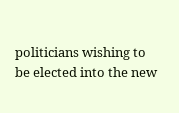politicians wishing to be elected into the new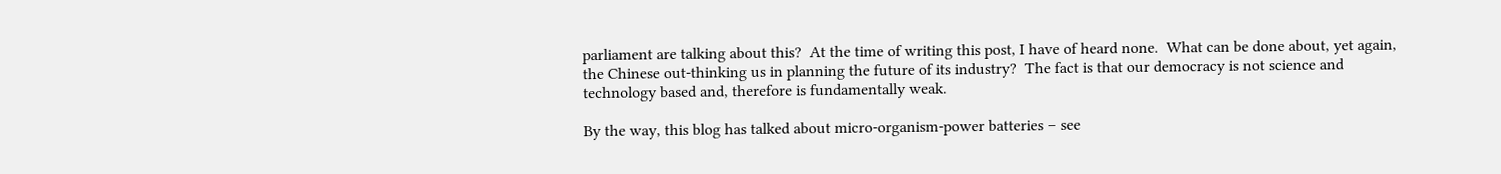parliament are talking about this?  At the time of writing this post, I have of heard none.  What can be done about, yet again, the Chinese out-thinking us in planning the future of its industry?  The fact is that our democracy is not science and technology based and, therefore is fundamentally weak.

By the way, this blog has talked about micro-organism-power batteries – see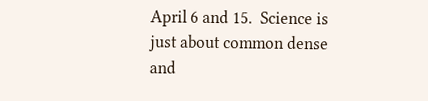April 6 and 15.  Science is just about common dense and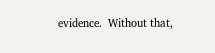evidence.  Without that,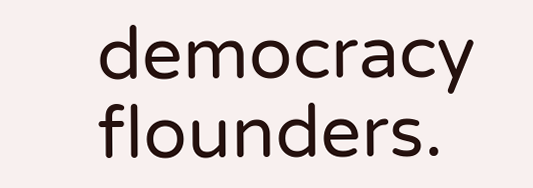democracy flounders.